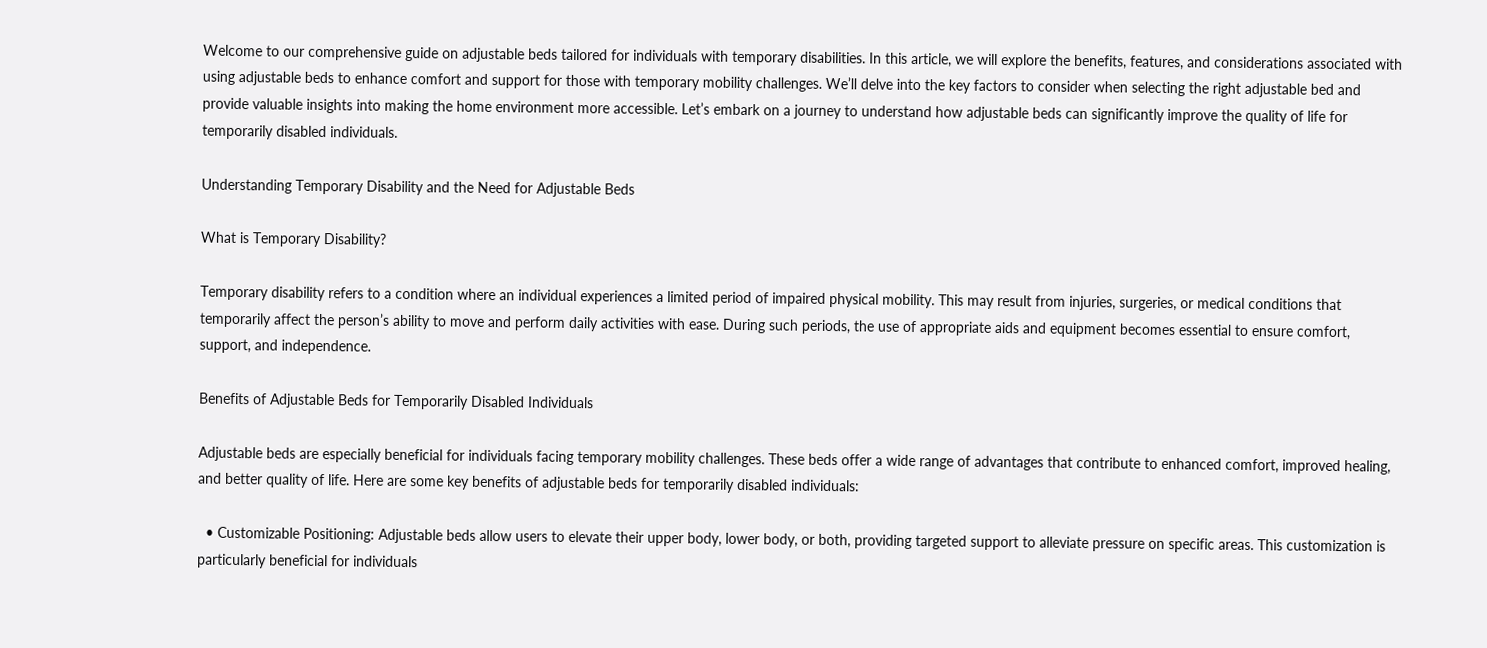Welcome to our comprehensive guide on adjustable beds tailored for individuals with temporary disabilities. In this article, we will explore the benefits, features, and considerations associated with using adjustable beds to enhance comfort and support for those with temporary mobility challenges. We’ll delve into the key factors to consider when selecting the right adjustable bed and provide valuable insights into making the home environment more accessible. Let’s embark on a journey to understand how adjustable beds can significantly improve the quality of life for temporarily disabled individuals.

Understanding Temporary Disability and the Need for Adjustable Beds

What is Temporary Disability?

Temporary disability refers to a condition where an individual experiences a limited period of impaired physical mobility. This may result from injuries, surgeries, or medical conditions that temporarily affect the person’s ability to move and perform daily activities with ease. During such periods, the use of appropriate aids and equipment becomes essential to ensure comfort, support, and independence.

Benefits of Adjustable Beds for Temporarily Disabled Individuals

Adjustable beds are especially beneficial for individuals facing temporary mobility challenges. These beds offer a wide range of advantages that contribute to enhanced comfort, improved healing, and better quality of life. Here are some key benefits of adjustable beds for temporarily disabled individuals:

  • Customizable Positioning: Adjustable beds allow users to elevate their upper body, lower body, or both, providing targeted support to alleviate pressure on specific areas. This customization is particularly beneficial for individuals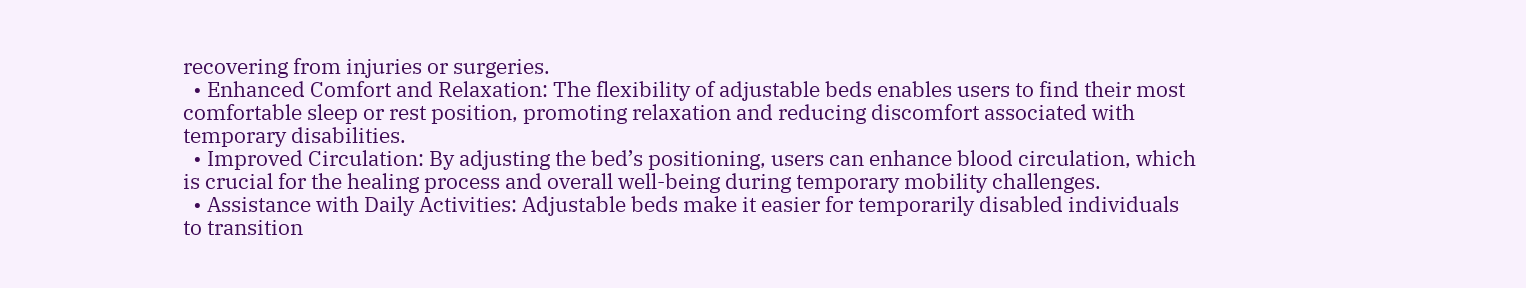recovering from injuries or surgeries.
  • Enhanced Comfort and Relaxation: The flexibility of adjustable beds enables users to find their most comfortable sleep or rest position, promoting relaxation and reducing discomfort associated with temporary disabilities.
  • Improved Circulation: By adjusting the bed’s positioning, users can enhance blood circulation, which is crucial for the healing process and overall well-being during temporary mobility challenges.
  • Assistance with Daily Activities: Adjustable beds make it easier for temporarily disabled individuals to transition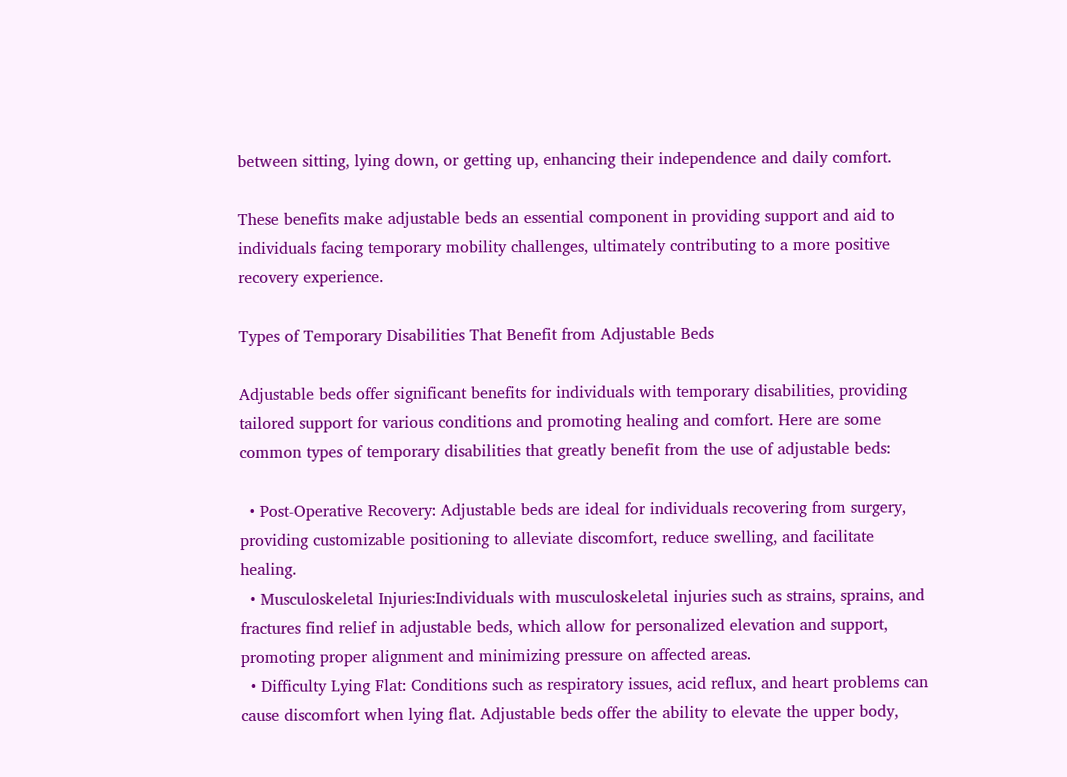between sitting, lying down, or getting up, enhancing their independence and daily comfort.

These benefits make adjustable beds an essential component in providing support and aid to individuals facing temporary mobility challenges, ultimately contributing to a more positive recovery experience.

Types of Temporary Disabilities That Benefit from Adjustable Beds

Adjustable beds offer significant benefits for individuals with temporary disabilities, providing tailored support for various conditions and promoting healing and comfort. Here are some common types of temporary disabilities that greatly benefit from the use of adjustable beds:

  • Post-Operative Recovery: Adjustable beds are ideal for individuals recovering from surgery, providing customizable positioning to alleviate discomfort, reduce swelling, and facilitate healing.
  • Musculoskeletal Injuries:Individuals with musculoskeletal injuries such as strains, sprains, and fractures find relief in adjustable beds, which allow for personalized elevation and support, promoting proper alignment and minimizing pressure on affected areas.
  • Difficulty Lying Flat: Conditions such as respiratory issues, acid reflux, and heart problems can cause discomfort when lying flat. Adjustable beds offer the ability to elevate the upper body,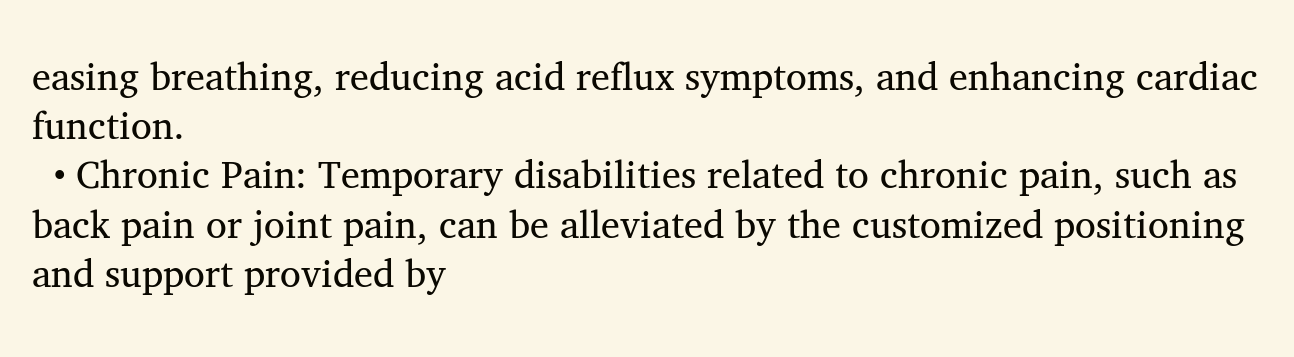easing breathing, reducing acid reflux symptoms, and enhancing cardiac function.
  • Chronic Pain: Temporary disabilities related to chronic pain, such as back pain or joint pain, can be alleviated by the customized positioning and support provided by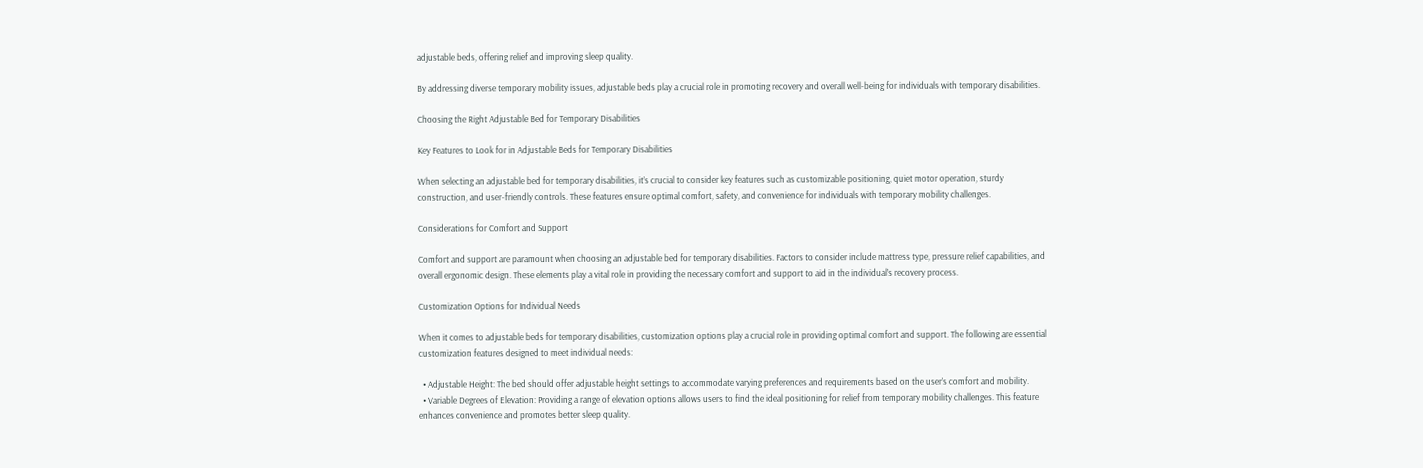adjustable beds, offering relief and improving sleep quality.

By addressing diverse temporary mobility issues, adjustable beds play a crucial role in promoting recovery and overall well-being for individuals with temporary disabilities.

Choosing the Right Adjustable Bed for Temporary Disabilities

Key Features to Look for in Adjustable Beds for Temporary Disabilities

When selecting an adjustable bed for temporary disabilities, it’s crucial to consider key features such as customizable positioning, quiet motor operation, sturdy construction, and user-friendly controls. These features ensure optimal comfort, safety, and convenience for individuals with temporary mobility challenges.

Considerations for Comfort and Support

Comfort and support are paramount when choosing an adjustable bed for temporary disabilities. Factors to consider include mattress type, pressure relief capabilities, and overall ergonomic design. These elements play a vital role in providing the necessary comfort and support to aid in the individual’s recovery process.

Customization Options for Individual Needs

When it comes to adjustable beds for temporary disabilities, customization options play a crucial role in providing optimal comfort and support. The following are essential customization features designed to meet individual needs:

  • Adjustable Height: The bed should offer adjustable height settings to accommodate varying preferences and requirements based on the user’s comfort and mobility.
  • Variable Degrees of Elevation: Providing a range of elevation options allows users to find the ideal positioning for relief from temporary mobility challenges. This feature enhances convenience and promotes better sleep quality.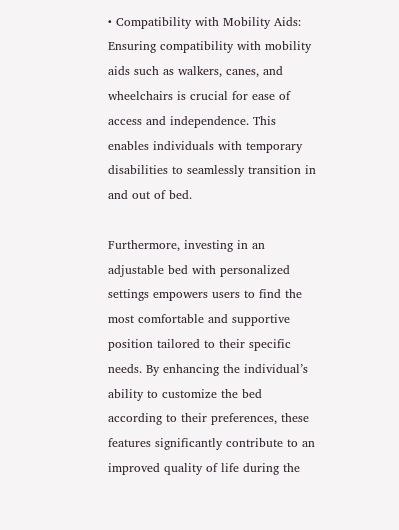• Compatibility with Mobility Aids: Ensuring compatibility with mobility aids such as walkers, canes, and wheelchairs is crucial for ease of access and independence. This enables individuals with temporary disabilities to seamlessly transition in and out of bed.

Furthermore, investing in an adjustable bed with personalized settings empowers users to find the most comfortable and supportive position tailored to their specific needs. By enhancing the individual’s ability to customize the bed according to their preferences, these features significantly contribute to an improved quality of life during the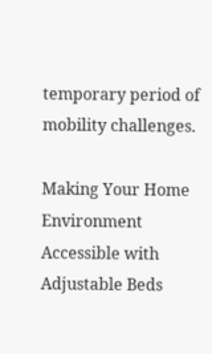temporary period of mobility challenges.

Making Your Home Environment Accessible with Adjustable Beds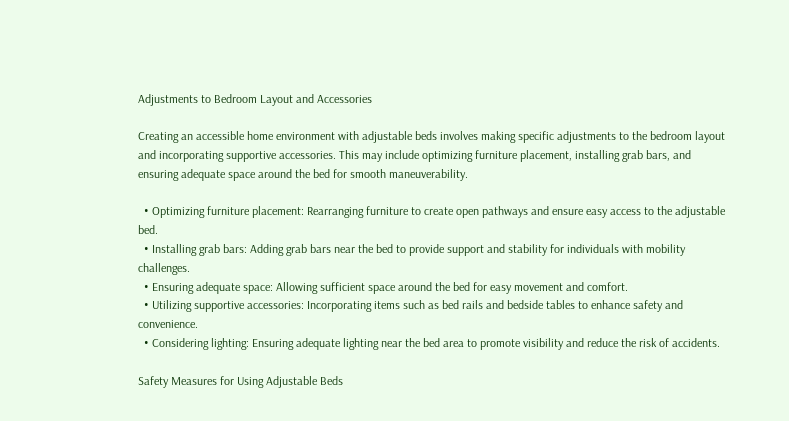Adjustments to Bedroom Layout and Accessories

Creating an accessible home environment with adjustable beds involves making specific adjustments to the bedroom layout and incorporating supportive accessories. This may include optimizing furniture placement, installing grab bars, and ensuring adequate space around the bed for smooth maneuverability.

  • Optimizing furniture placement: Rearranging furniture to create open pathways and ensure easy access to the adjustable bed.
  • Installing grab bars: Adding grab bars near the bed to provide support and stability for individuals with mobility challenges.
  • Ensuring adequate space: Allowing sufficient space around the bed for easy movement and comfort.
  • Utilizing supportive accessories: Incorporating items such as bed rails and bedside tables to enhance safety and convenience.
  • Considering lighting: Ensuring adequate lighting near the bed area to promote visibility and reduce the risk of accidents.

Safety Measures for Using Adjustable Beds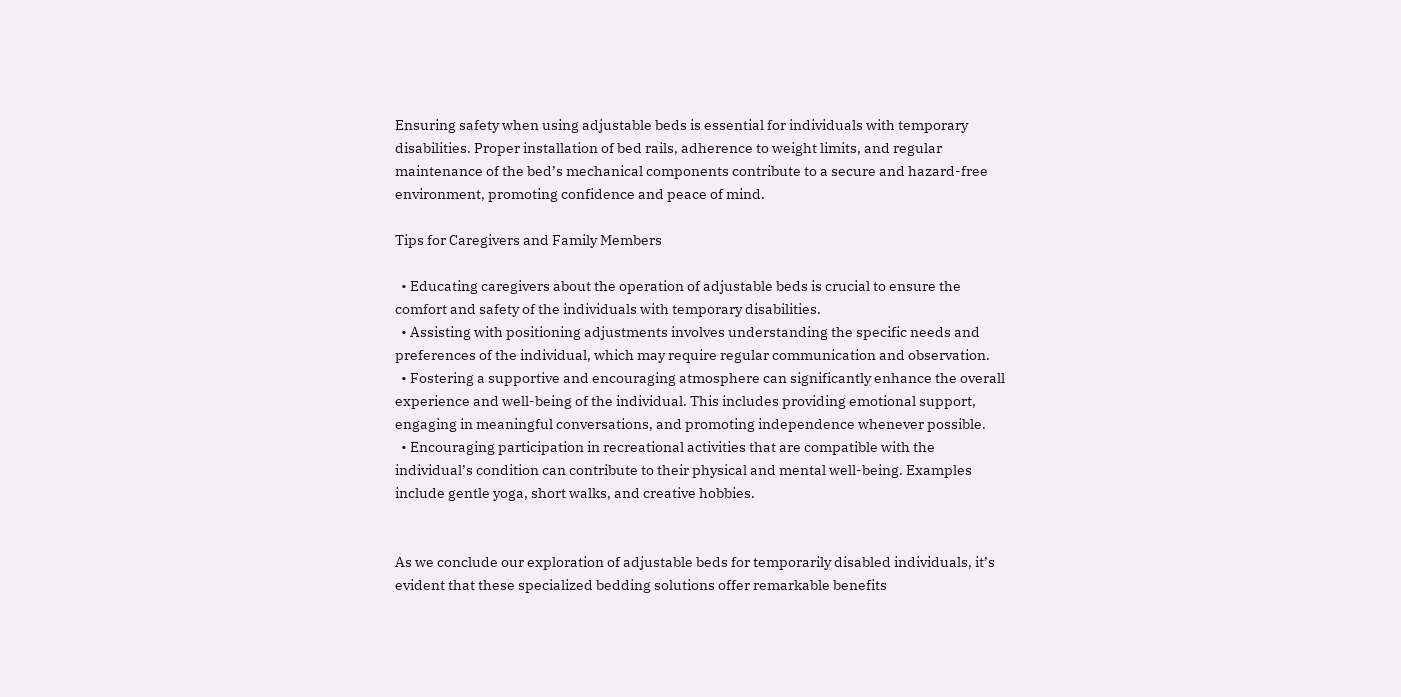Ensuring safety when using adjustable beds is essential for individuals with temporary disabilities. Proper installation of bed rails, adherence to weight limits, and regular maintenance of the bed’s mechanical components contribute to a secure and hazard-free environment, promoting confidence and peace of mind.

Tips for Caregivers and Family Members

  • Educating caregivers about the operation of adjustable beds is crucial to ensure the comfort and safety of the individuals with temporary disabilities.
  • Assisting with positioning adjustments involves understanding the specific needs and preferences of the individual, which may require regular communication and observation.
  • Fostering a supportive and encouraging atmosphere can significantly enhance the overall experience and well-being of the individual. This includes providing emotional support, engaging in meaningful conversations, and promoting independence whenever possible.
  • Encouraging participation in recreational activities that are compatible with the individual’s condition can contribute to their physical and mental well-being. Examples include gentle yoga, short walks, and creative hobbies.


As we conclude our exploration of adjustable beds for temporarily disabled individuals, it’s evident that these specialized bedding solutions offer remarkable benefits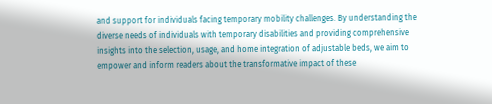and support for individuals facing temporary mobility challenges. By understanding the diverse needs of individuals with temporary disabilities and providing comprehensive insights into the selection, usage, and home integration of adjustable beds, we aim to empower and inform readers about the transformative impact of these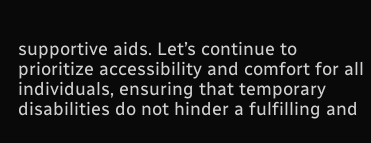supportive aids. Let’s continue to prioritize accessibility and comfort for all individuals, ensuring that temporary disabilities do not hinder a fulfilling and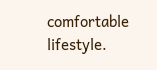comfortable lifestyle.